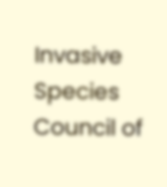Invasive Species Council of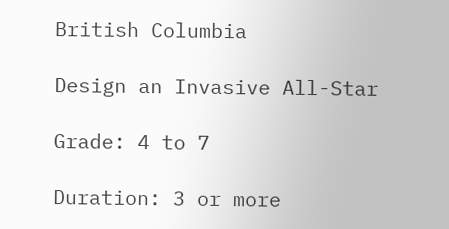British Columbia

Design an Invasive All-Star

Grade: 4 to 7

Duration: 3 or more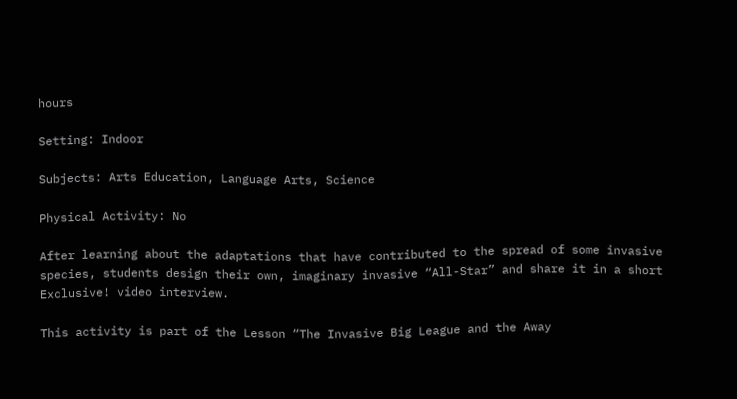hours

Setting: Indoor

Subjects: Arts Education, Language Arts, Science

Physical Activity: No

After learning about the adaptations that have contributed to the spread of some invasive species, students design their own, imaginary invasive “All-Star” and share it in a short Exclusive! video interview.

This activity is part of the Lesson “The Invasive Big League and the Away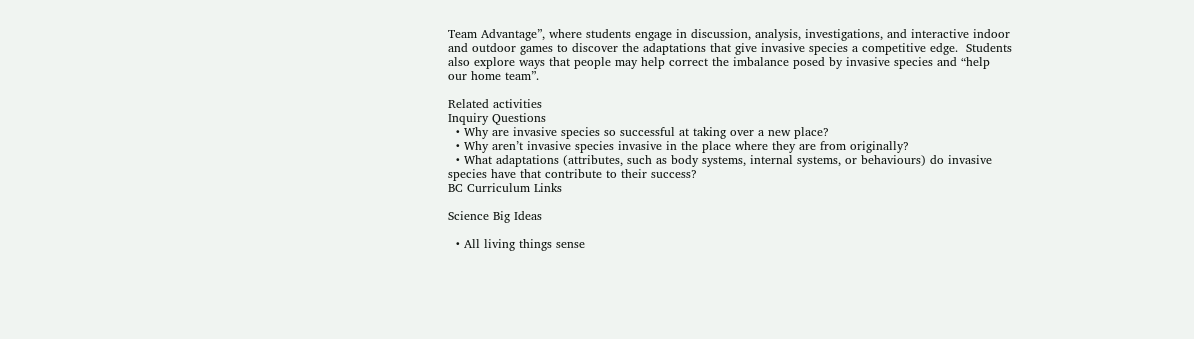Team Advantage”, where students engage in discussion, analysis, investigations, and interactive indoor and outdoor games to discover the adaptations that give invasive species a competitive edge.  Students also explore ways that people may help correct the imbalance posed by invasive species and “help our home team”.

Related activities
Inquiry Questions
  • Why are invasive species so successful at taking over a new place?
  • Why aren’t invasive species invasive in the place where they are from originally?
  • What adaptations (attributes, such as body systems, internal systems, or behaviours) do invasive species have that contribute to their success?
BC Curriculum Links

Science Big Ideas

  • All living things sense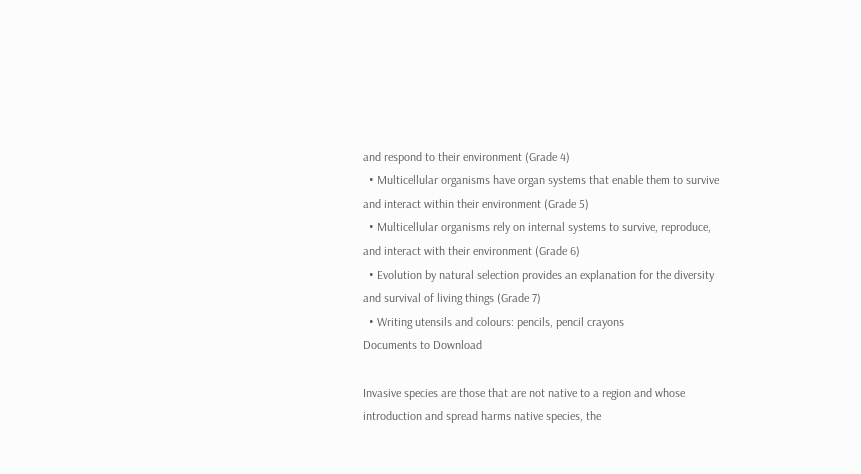and respond to their environment (Grade 4)
  • Multicellular organisms have organ systems that enable them to survive and interact within their environment (Grade 5)
  • Multicellular organisms rely on internal systems to survive, reproduce, and interact with their environment (Grade 6)
  • Evolution by natural selection provides an explanation for the diversity and survival of living things (Grade 7)
  • Writing utensils and colours: pencils, pencil crayons
Documents to Download

Invasive species are those that are not native to a region and whose introduction and spread harms native species, the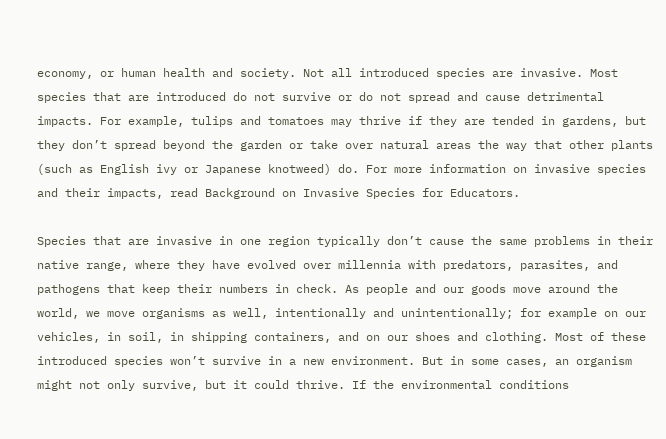economy, or human health and society. Not all introduced species are invasive. Most species that are introduced do not survive or do not spread and cause detrimental impacts. For example, tulips and tomatoes may thrive if they are tended in gardens, but they don’t spread beyond the garden or take over natural areas the way that other plants (such as English ivy or Japanese knotweed) do. For more information on invasive species and their impacts, read Background on Invasive Species for Educators.

Species that are invasive in one region typically don’t cause the same problems in their native range, where they have evolved over millennia with predators, parasites, and pathogens that keep their numbers in check. As people and our goods move around the world, we move organisms as well, intentionally and unintentionally; for example on our vehicles, in soil, in shipping containers, and on our shoes and clothing. Most of these introduced species won’t survive in a new environment. But in some cases, an organism might not only survive, but it could thrive. If the environmental conditions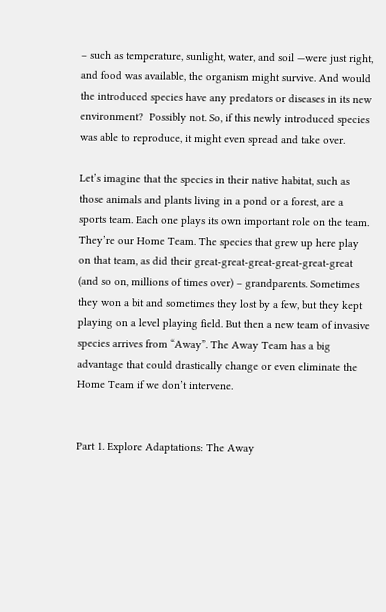– such as temperature, sunlight, water, and soil —were just right, and food was available, the organism might survive. And would the introduced species have any predators or diseases in its new environment?  Possibly not. So, if this newly introduced species was able to reproduce, it might even spread and take over.

Let’s imagine that the species in their native habitat, such as those animals and plants living in a pond or a forest, are a sports team. Each one plays its own important role on the team. They’re our Home Team. The species that grew up here play on that team, as did their great-great-great-great-great-great (and so on, millions of times over) – grandparents. Sometimes they won a bit and sometimes they lost by a few, but they kept playing on a level playing field. But then a new team of invasive species arrives from “Away”. The Away Team has a big advantage that could drastically change or even eliminate the Home Team if we don’t intervene.


Part 1. Explore Adaptations: The Away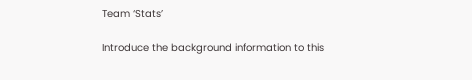Team ‘Stats’

Introduce the background information to this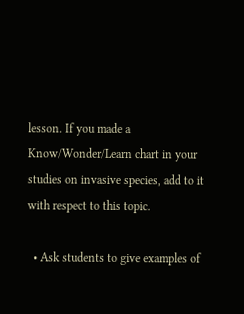lesson. If you made a Know/Wonder/Learn chart in your studies on invasive species, add to it with respect to this topic.

  • Ask students to give examples of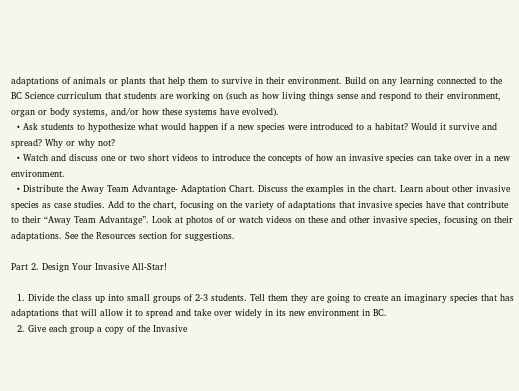adaptations of animals or plants that help them to survive in their environment. Build on any learning connected to the BC Science curriculum that students are working on (such as how living things sense and respond to their environment, organ or body systems, and/or how these systems have evolved).
  • Ask students to hypothesize what would happen if a new species were introduced to a habitat? Would it survive and spread? Why or why not?
  • Watch and discuss one or two short videos to introduce the concepts of how an invasive species can take over in a new environment.
  • Distribute the Away Team Advantage- Adaptation Chart. Discuss the examples in the chart. Learn about other invasive species as case studies. Add to the chart, focusing on the variety of adaptations that invasive species have that contribute to their “Away Team Advantage”. Look at photos of or watch videos on these and other invasive species, focusing on their adaptations. See the Resources section for suggestions.

Part 2. Design Your Invasive All-Star!

  1. Divide the class up into small groups of 2-3 students. Tell them they are going to create an imaginary species that has adaptations that will allow it to spread and take over widely in its new environment in BC.
  2. Give each group a copy of the Invasive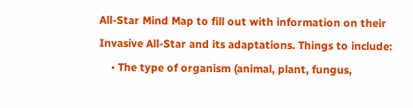All-Star Mind Map to fill out with information on their Invasive All-Star and its adaptations. Things to include:
    • The type of organism (animal, plant, fungus,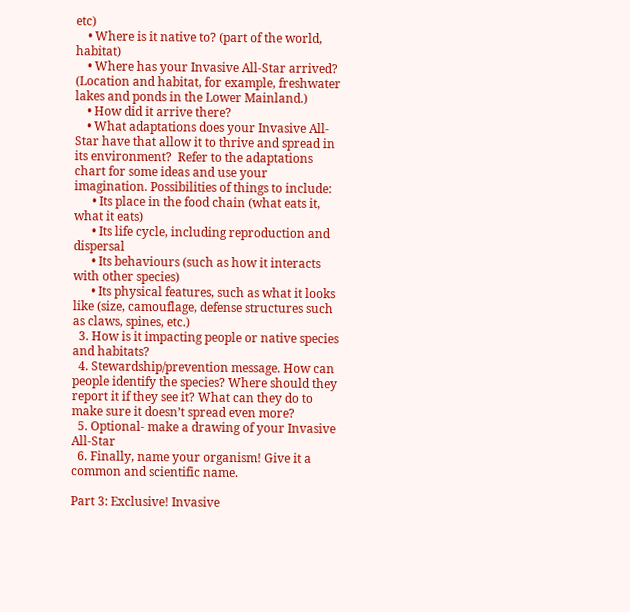etc)
    • Where is it native to? (part of the world, habitat)
    • Where has your Invasive All-Star arrived? (Location and habitat, for example, freshwater lakes and ponds in the Lower Mainland.)
    • How did it arrive there?
    • What adaptations does your Invasive All-Star have that allow it to thrive and spread in its environment?  Refer to the adaptations chart for some ideas and use your imagination. Possibilities of things to include:
      • Its place in the food chain (what eats it, what it eats)
      • Its life cycle, including reproduction and dispersal
      • Its behaviours (such as how it interacts with other species)
      • Its physical features, such as what it looks like (size, camouflage, defense structures such as claws, spines, etc.)
  3. How is it impacting people or native species and habitats?
  4. Stewardship/prevention message. How can people identify the species? Where should they report it if they see it? What can they do to make sure it doesn’t spread even more?
  5. Optional- make a drawing of your Invasive All-Star
  6. Finally, name your organism! Give it a common and scientific name.

Part 3: Exclusive! Invasive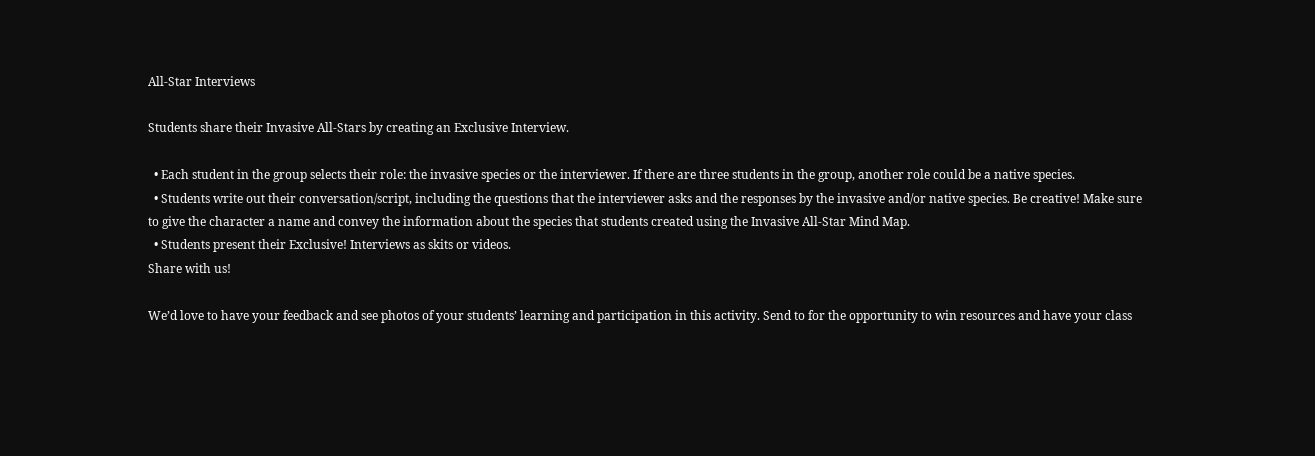All-Star Interviews

Students share their Invasive All-Stars by creating an Exclusive Interview.

  • Each student in the group selects their role: the invasive species or the interviewer. If there are three students in the group, another role could be a native species.
  • Students write out their conversation/script, including the questions that the interviewer asks and the responses by the invasive and/or native species. Be creative! Make sure to give the character a name and convey the information about the species that students created using the Invasive All-Star Mind Map.
  • Students present their Exclusive! Interviews as skits or videos.
Share with us!

We’d love to have your feedback and see photos of your students’ learning and participation in this activity. Send to for the opportunity to win resources and have your class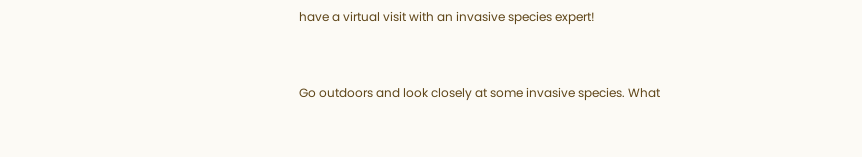have a virtual visit with an invasive species expert!


Go outdoors and look closely at some invasive species. What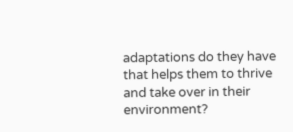adaptations do they have that helps them to thrive and take over in their environment?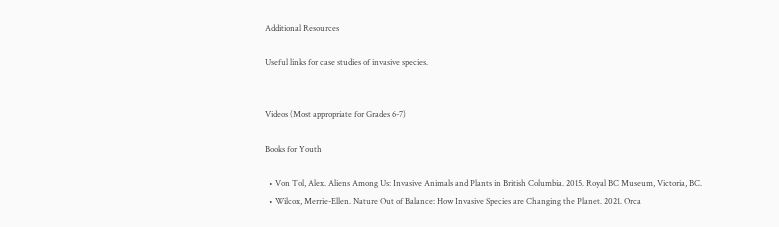Additional Resources

Useful links for case studies of invasive species.


Videos (Most appropriate for Grades 6-7)

Books for Youth

  • Von Tol, Alex. Aliens Among Us: Invasive Animals and Plants in British Columbia. 2015. Royal BC Museum, Victoria, BC.
  • Wilcox, Merrie-Ellen. Nature Out of Balance: How Invasive Species are Changing the Planet. 2021. Orca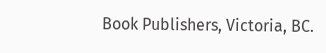Book Publishers, Victoria, BC.